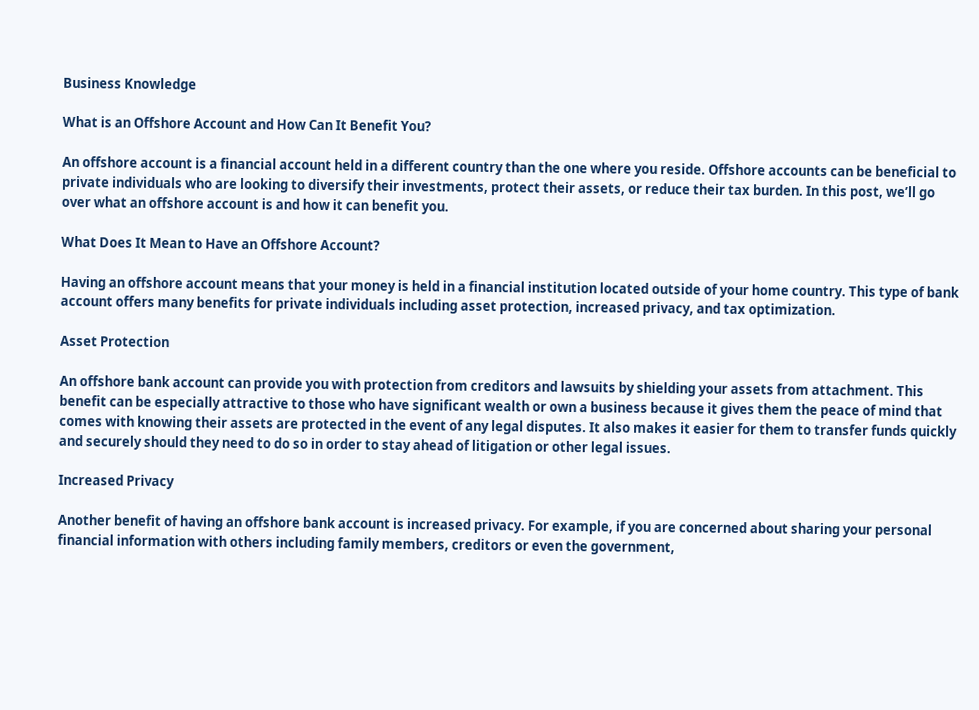Business Knowledge

What is an Offshore Account and How Can It Benefit You?

An offshore account is a financial account held in a different country than the one where you reside. Offshore accounts can be beneficial to private individuals who are looking to diversify their investments, protect their assets, or reduce their tax burden. In this post, we’ll go over what an offshore account is and how it can benefit you.

What Does It Mean to Have an Offshore Account?

Having an offshore account means that your money is held in a financial institution located outside of your home country. This type of bank account offers many benefits for private individuals including asset protection, increased privacy, and tax optimization.

Asset Protection

An offshore bank account can provide you with protection from creditors and lawsuits by shielding your assets from attachment. This benefit can be especially attractive to those who have significant wealth or own a business because it gives them the peace of mind that comes with knowing their assets are protected in the event of any legal disputes. It also makes it easier for them to transfer funds quickly and securely should they need to do so in order to stay ahead of litigation or other legal issues.

Increased Privacy

Another benefit of having an offshore bank account is increased privacy. For example, if you are concerned about sharing your personal financial information with others including family members, creditors or even the government,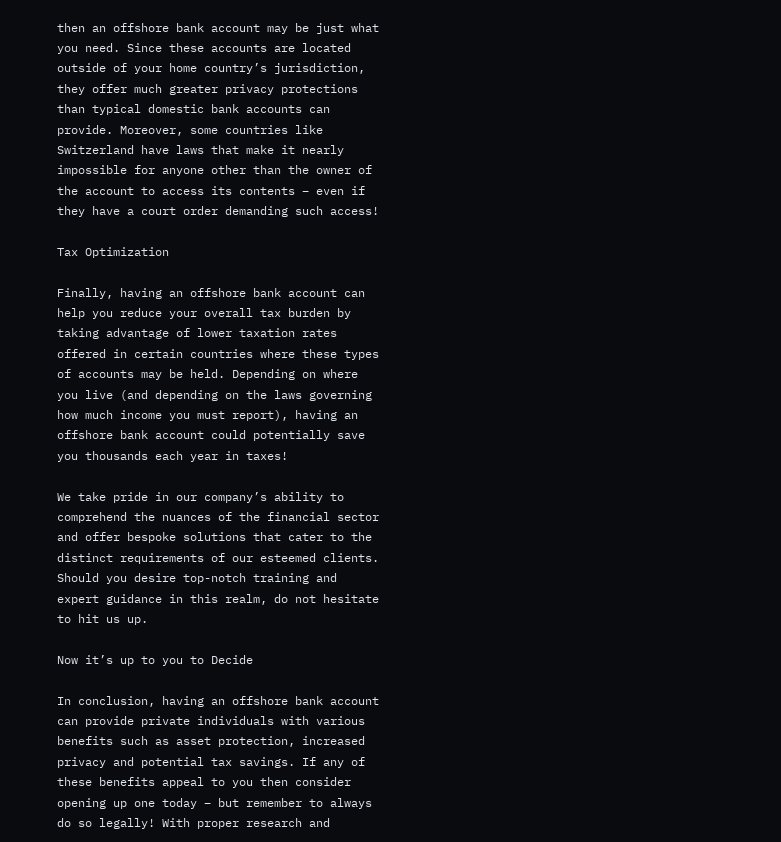then an offshore bank account may be just what you need. Since these accounts are located outside of your home country’s jurisdiction, they offer much greater privacy protections than typical domestic bank accounts can provide. Moreover, some countries like Switzerland have laws that make it nearly impossible for anyone other than the owner of the account to access its contents – even if they have a court order demanding such access!

Tax Optimization

Finally, having an offshore bank account can help you reduce your overall tax burden by taking advantage of lower taxation rates offered in certain countries where these types of accounts may be held. Depending on where you live (and depending on the laws governing how much income you must report), having an offshore bank account could potentially save you thousands each year in taxes!

We take pride in our company’s ability to comprehend the nuances of the financial sector and offer bespoke solutions that cater to the distinct requirements of our esteemed clients. Should you desire top-notch training and expert guidance in this realm, do not hesitate to hit us up.

Now it’s up to you to Decide

In conclusion, having an offshore bank account can provide private individuals with various benefits such as asset protection, increased privacy and potential tax savings. If any of these benefits appeal to you then consider opening up one today – but remember to always do so legally! With proper research and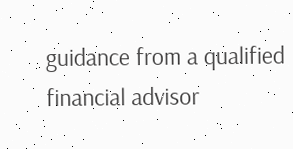guidance from a qualified financial advisor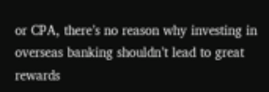or CPA, there’s no reason why investing in overseas banking shouldn’t lead to great rewards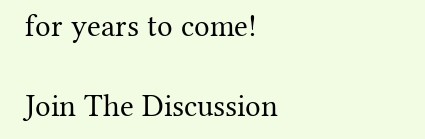for years to come!

Join The Discussion